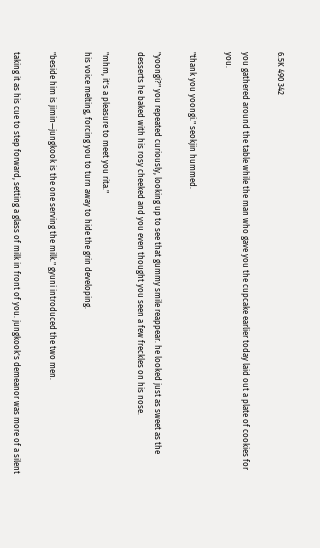6.5K 490 342

you gathered around the table while the man who gave you the cupcake earlier today laid out a plate of cookies for you.

"thank you yoongi." seokjin hummed.

"yoongi?" you repeated curiously, looking up to see that gummy smile reappear. he looked just as sweet as the desserts he baked with his rosy cheeked and you even thought you seen a few freckles on his nose.

"mhm, it's a pleasure to meet you rita."
his voice melting, forcing you to turn away to hide the grin developing.

"beside him is jimin—jungkook is the one serving the milk." gyuni introduced the two men.

taking it as his cue to step forward, setting a glass of milk in front of you. jungkook's demeanor was more of a silent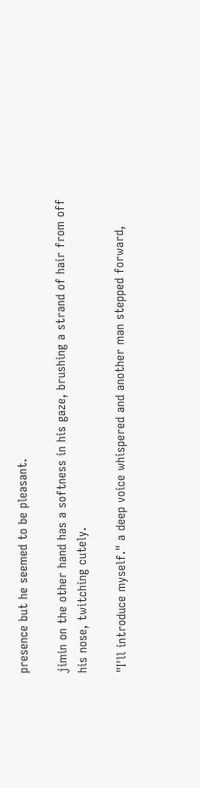presence but he seemed to be pleasant.

jimin on the other hand has a softness in his gaze, brushing a strand of hair from off his nose, twitching cutely.

"I'll introduce myself." a deep voice whispered and another man stepped forward,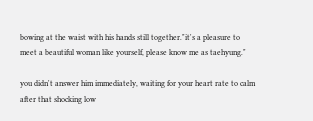bowing at the waist with his hands still together."it's a pleasure to meet a beautiful woman like yourself, please know me as taehyung."

you didn't answer him immediately, waiting for your heart rate to calm after that shocking low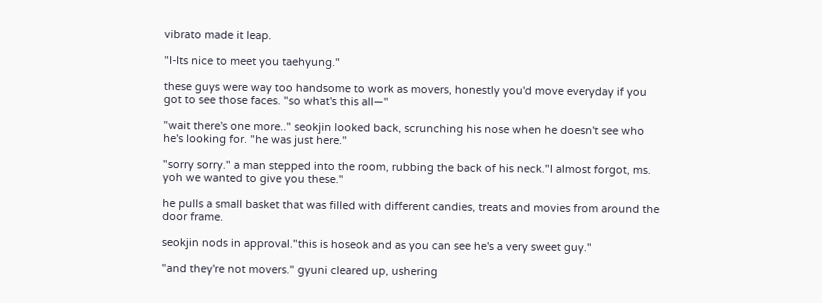vibrato made it leap.

"I-Its nice to meet you taehyung."

these guys were way too handsome to work as movers, honestly you'd move everyday if you got to see those faces. "so what's this all—"

"wait there's one more.." seokjin looked back, scrunching his nose when he doesn't see who he's looking for. "he was just here."

"sorry sorry." a man stepped into the room, rubbing the back of his neck."I almost forgot, ms. yoh we wanted to give you these."

he pulls a small basket that was filled with different candies, treats and movies from around the door frame.

seokjin nods in approval."this is hoseok and as you can see he's a very sweet guy."

"and they're not movers." gyuni cleared up, ushering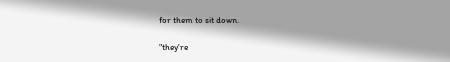for them to sit down.

"they're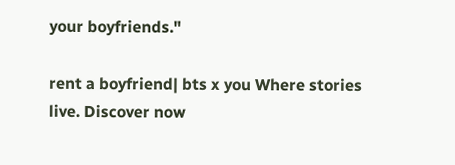your boyfriends."

rent a boyfriend| bts x you Where stories live. Discover now